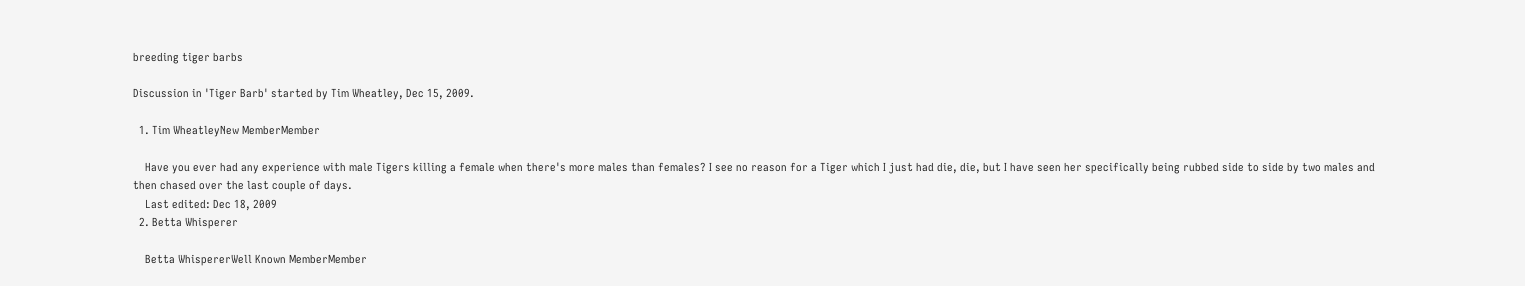breeding tiger barbs

Discussion in 'Tiger Barb' started by Tim Wheatley, Dec 15, 2009.

  1. Tim WheatleyNew MemberMember

    Have you ever had any experience with male Tigers killing a female when there's more males than females? I see no reason for a Tiger which I just had die, die, but I have seen her specifically being rubbed side to side by two males and then chased over the last couple of days.
    Last edited: Dec 18, 2009
  2. Betta Whisperer

    Betta WhispererWell Known MemberMember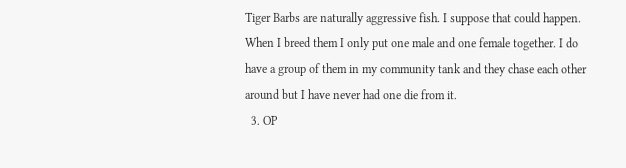Tiger Barbs are naturally aggressive fish. I suppose that could happen. When I breed them I only put one male and one female together. I do have a group of them in my community tank and they chase each other around but I have never had one die from it.
  3. OP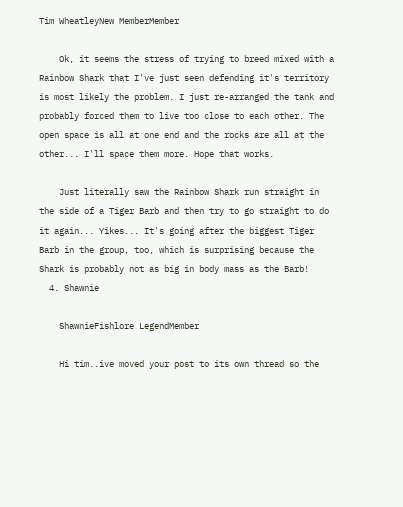Tim WheatleyNew MemberMember

    Ok, it seems the stress of trying to breed mixed with a Rainbow Shark that I've just seen defending it's territory is most likely the problem. I just re-arranged the tank and probably forced them to live too close to each other. The open space is all at one end and the rocks are all at the other... I'll space them more. Hope that works.

    Just literally saw the Rainbow Shark run straight in the side of a Tiger Barb and then try to go straight to do it again... Yikes... It's going after the biggest Tiger Barb in the group, too, which is surprising because the Shark is probably not as big in body mass as the Barb!
  4. Shawnie

    ShawnieFishlore LegendMember

    Hi tim..ive moved your post to its own thread so the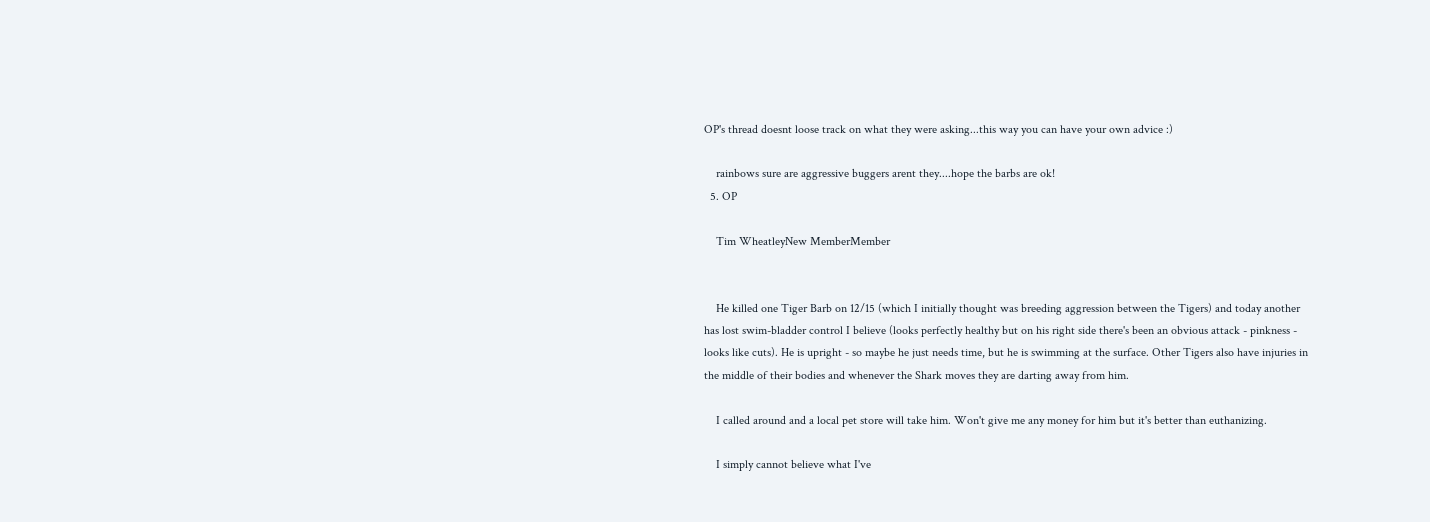OP's thread doesnt loose track on what they were asking...this way you can have your own advice :)

    rainbows sure are aggressive buggers arent they....hope the barbs are ok!
  5. OP

    Tim WheatleyNew MemberMember


    He killed one Tiger Barb on 12/15 (which I initially thought was breeding aggression between the Tigers) and today another has lost swim-bladder control I believe (looks perfectly healthy but on his right side there's been an obvious attack - pinkness - looks like cuts). He is upright - so maybe he just needs time, but he is swimming at the surface. Other Tigers also have injuries in the middle of their bodies and whenever the Shark moves they are darting away from him.

    I called around and a local pet store will take him. Won't give me any money for him but it's better than euthanizing.

    I simply cannot believe what I've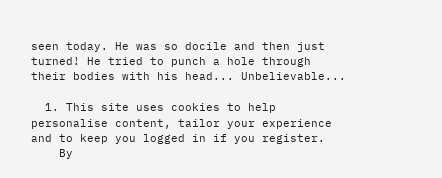seen today. He was so docile and then just turned! He tried to punch a hole through their bodies with his head... Unbelievable...

  1. This site uses cookies to help personalise content, tailor your experience and to keep you logged in if you register.
    By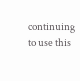continuing to use this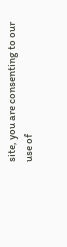site, you are consenting to our use of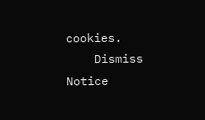cookies.
    Dismiss Notice